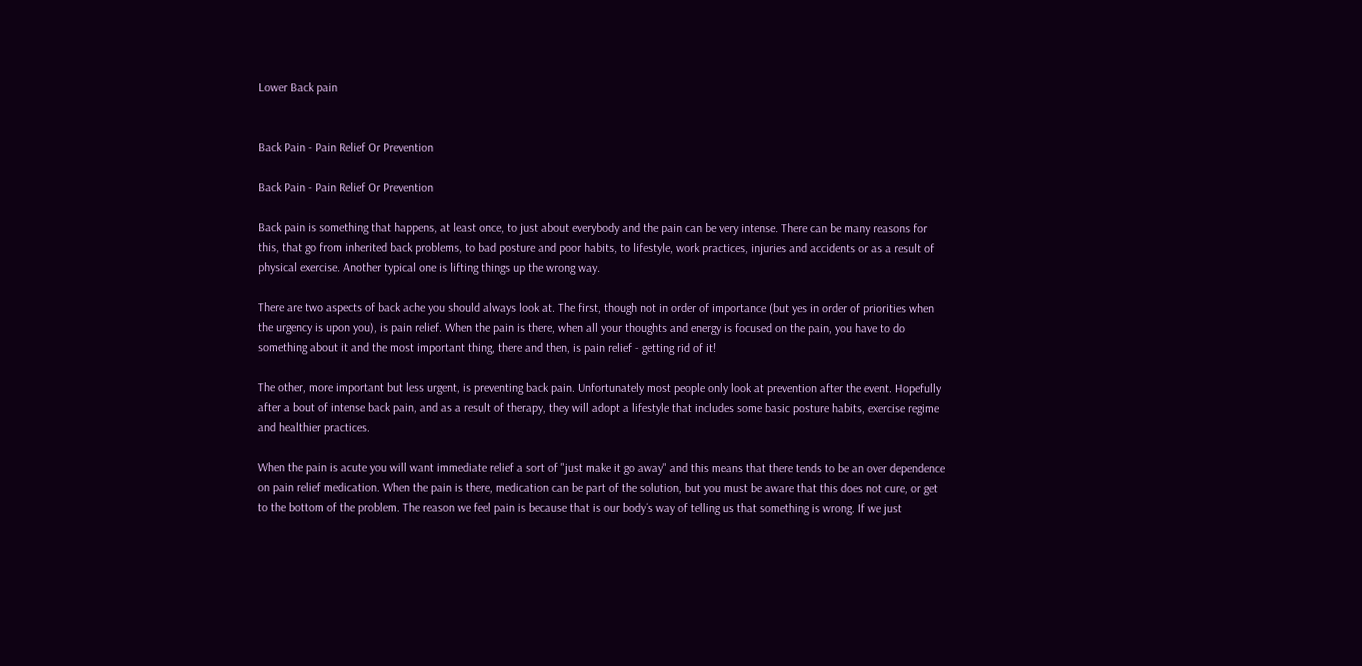Lower Back pain


Back Pain - Pain Relief Or Prevention

Back Pain - Pain Relief Or Prevention

Back pain is something that happens, at least once, to just about everybody and the pain can be very intense. There can be many reasons for this, that go from inherited back problems, to bad posture and poor habits, to lifestyle, work practices, injuries and accidents or as a result of physical exercise. Another typical one is lifting things up the wrong way.

There are two aspects of back ache you should always look at. The first, though not in order of importance (but yes in order of priorities when the urgency is upon you), is pain relief. When the pain is there, when all your thoughts and energy is focused on the pain, you have to do something about it and the most important thing, there and then, is pain relief - getting rid of it!

The other, more important but less urgent, is preventing back pain. Unfortunately most people only look at prevention after the event. Hopefully after a bout of intense back pain, and as a result of therapy, they will adopt a lifestyle that includes some basic posture habits, exercise regime and healthier practices.

When the pain is acute you will want immediate relief a sort of "just make it go away" and this means that there tends to be an over dependence on pain relief medication. When the pain is there, medication can be part of the solution, but you must be aware that this does not cure, or get to the bottom of the problem. The reason we feel pain is because that is our body´s way of telling us that something is wrong. If we just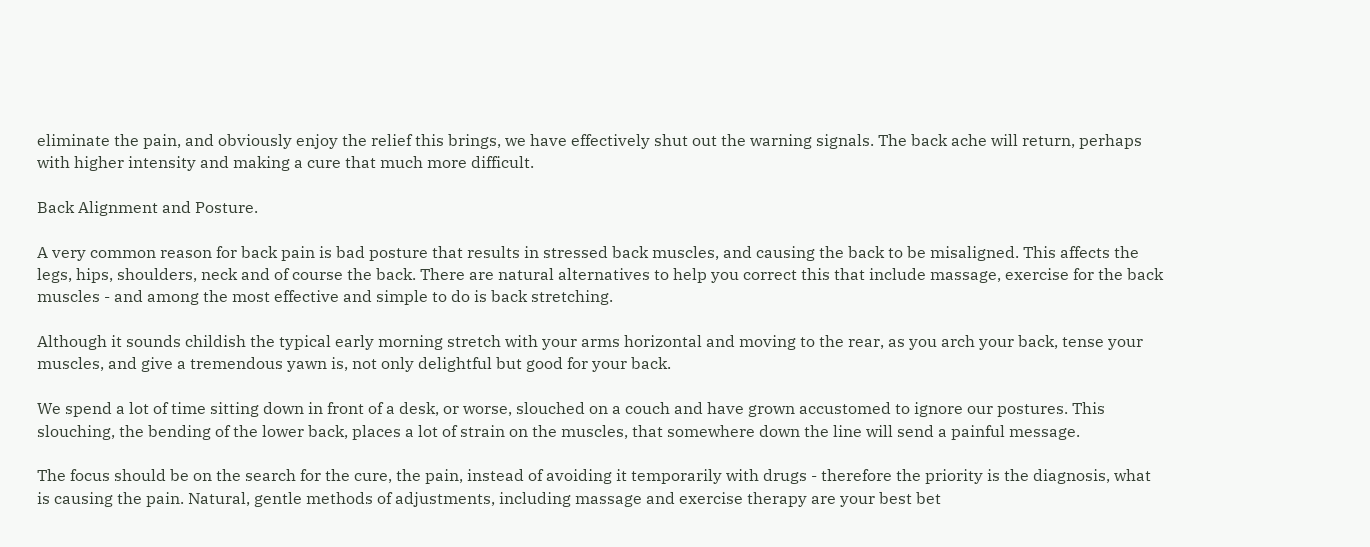eliminate the pain, and obviously enjoy the relief this brings, we have effectively shut out the warning signals. The back ache will return, perhaps with higher intensity and making a cure that much more difficult.

Back Alignment and Posture.

A very common reason for back pain is bad posture that results in stressed back muscles, and causing the back to be misaligned. This affects the legs, hips, shoulders, neck and of course the back. There are natural alternatives to help you correct this that include massage, exercise for the back muscles - and among the most effective and simple to do is back stretching.

Although it sounds childish the typical early morning stretch with your arms horizontal and moving to the rear, as you arch your back, tense your muscles, and give a tremendous yawn is, not only delightful but good for your back.

We spend a lot of time sitting down in front of a desk, or worse, slouched on a couch and have grown accustomed to ignore our postures. This slouching, the bending of the lower back, places a lot of strain on the muscles, that somewhere down the line will send a painful message.

The focus should be on the search for the cure, the pain, instead of avoiding it temporarily with drugs - therefore the priority is the diagnosis, what is causing the pain. Natural, gentle methods of adjustments, including massage and exercise therapy are your best bet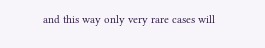and this way only very rare cases will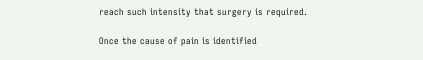reach such intensity that surgery is required.

Once the cause of pain is identified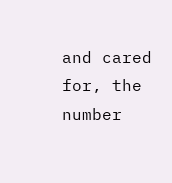and cared for, the number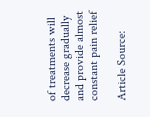of treatments will decrease gradually and provide almost constant pain relief

Article Source: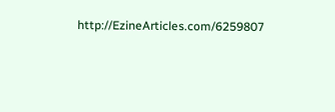http://EzineArticles.com/6259807